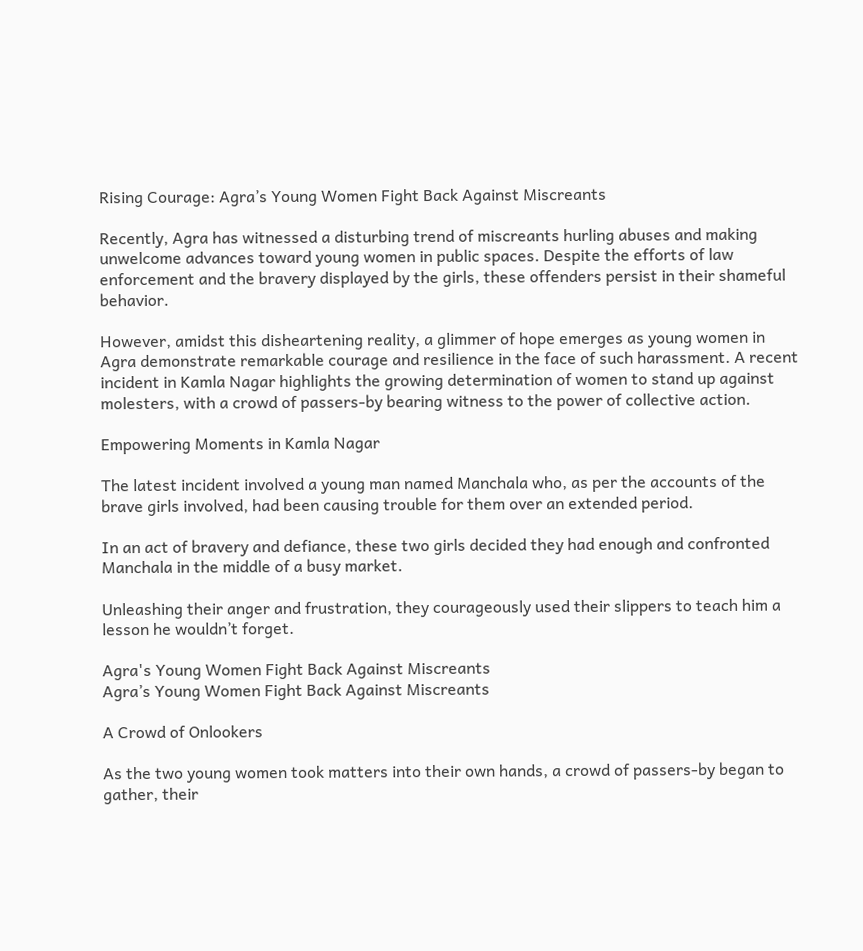Rising Courage: Agra’s Young Women Fight Back Against Miscreants

Recently, Agra has witnessed a disturbing trend of miscreants hurling abuses and making unwelcome advances toward young women in public spaces. Despite the efforts of law enforcement and the bravery displayed by the girls, these offenders persist in their shameful behavior.

However, amidst this disheartening reality, a glimmer of hope emerges as young women in Agra demonstrate remarkable courage and resilience in the face of such harassment. A recent incident in Kamla Nagar highlights the growing determination of women to stand up against molesters, with a crowd of passers-by bearing witness to the power of collective action.

Empowering Moments in Kamla Nagar

The latest incident involved a young man named Manchala who, as per the accounts of the brave girls involved, had been causing trouble for them over an extended period.

In an act of bravery and defiance, these two girls decided they had enough and confronted Manchala in the middle of a busy market.

Unleashing their anger and frustration, they courageously used their slippers to teach him a lesson he wouldn’t forget.

Agra's Young Women Fight Back Against Miscreants
Agra’s Young Women Fight Back Against Miscreants

A Crowd of Onlookers

As the two young women took matters into their own hands, a crowd of passers-by began to gather, their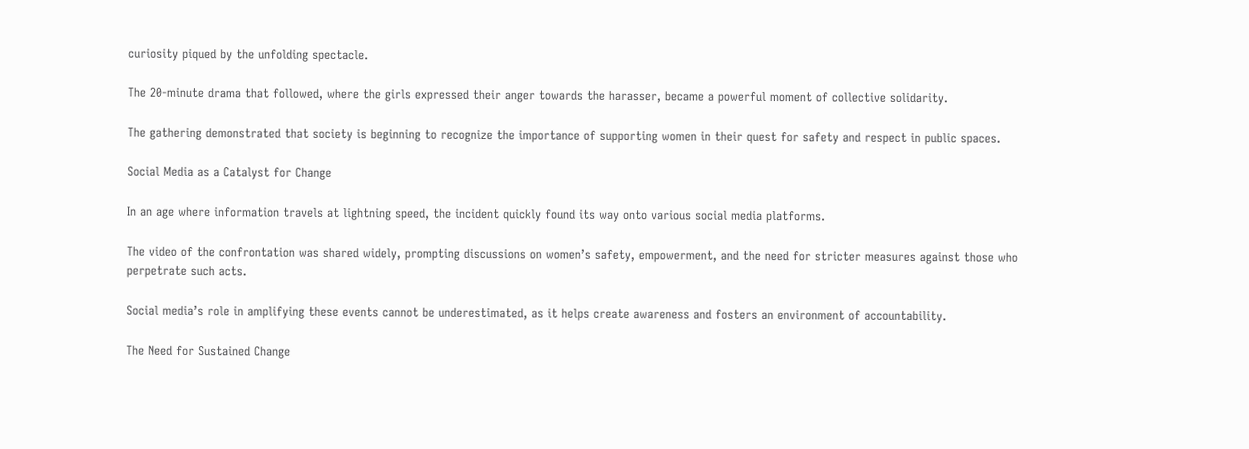curiosity piqued by the unfolding spectacle.

The 20-minute drama that followed, where the girls expressed their anger towards the harasser, became a powerful moment of collective solidarity.

The gathering demonstrated that society is beginning to recognize the importance of supporting women in their quest for safety and respect in public spaces.

Social Media as a Catalyst for Change

In an age where information travels at lightning speed, the incident quickly found its way onto various social media platforms.

The video of the confrontation was shared widely, prompting discussions on women’s safety, empowerment, and the need for stricter measures against those who perpetrate such acts.

Social media’s role in amplifying these events cannot be underestimated, as it helps create awareness and fosters an environment of accountability.

The Need for Sustained Change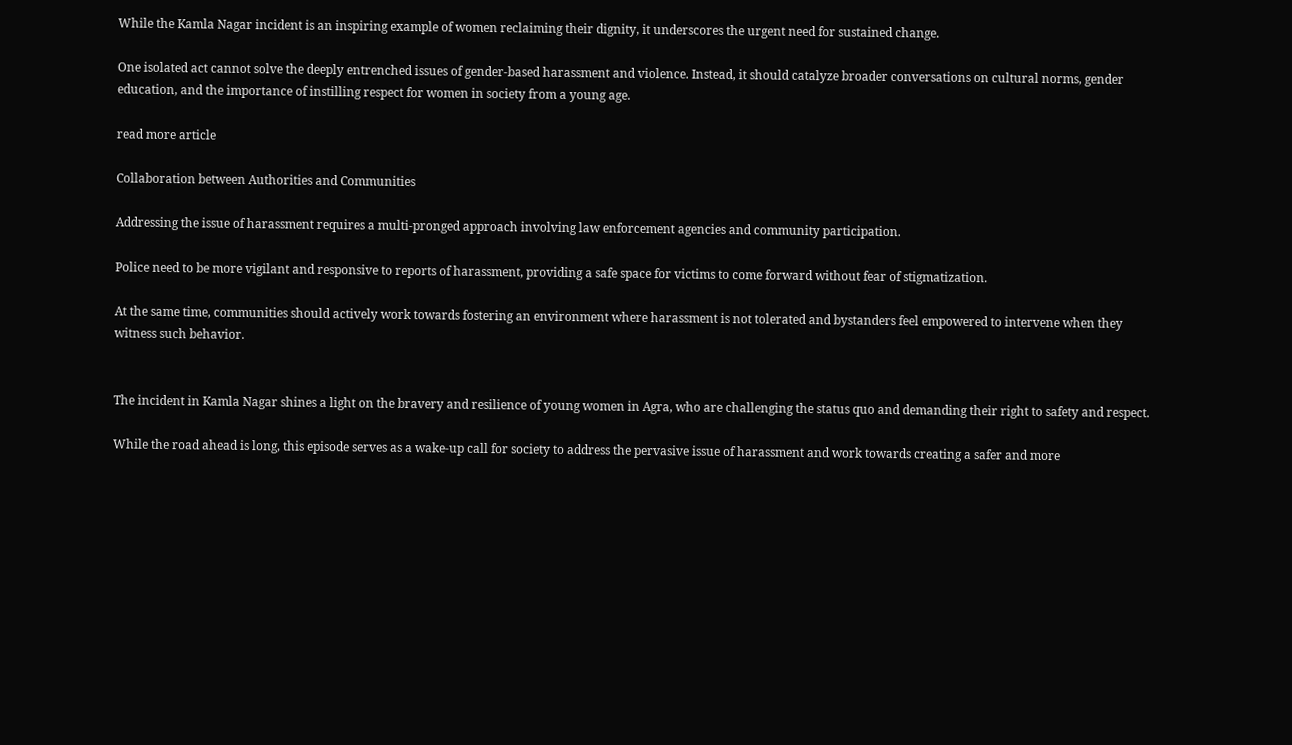While the Kamla Nagar incident is an inspiring example of women reclaiming their dignity, it underscores the urgent need for sustained change.

One isolated act cannot solve the deeply entrenched issues of gender-based harassment and violence. Instead, it should catalyze broader conversations on cultural norms, gender education, and the importance of instilling respect for women in society from a young age.

read more article

Collaboration between Authorities and Communities

Addressing the issue of harassment requires a multi-pronged approach involving law enforcement agencies and community participation.

Police need to be more vigilant and responsive to reports of harassment, providing a safe space for victims to come forward without fear of stigmatization.

At the same time, communities should actively work towards fostering an environment where harassment is not tolerated and bystanders feel empowered to intervene when they witness such behavior.


The incident in Kamla Nagar shines a light on the bravery and resilience of young women in Agra, who are challenging the status quo and demanding their right to safety and respect.

While the road ahead is long, this episode serves as a wake-up call for society to address the pervasive issue of harassment and work towards creating a safer and more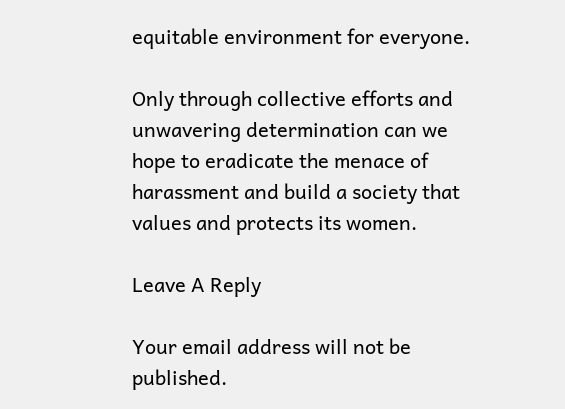equitable environment for everyone.

Only through collective efforts and unwavering determination can we hope to eradicate the menace of harassment and build a society that values and protects its women.

Leave A Reply

Your email address will not be published.